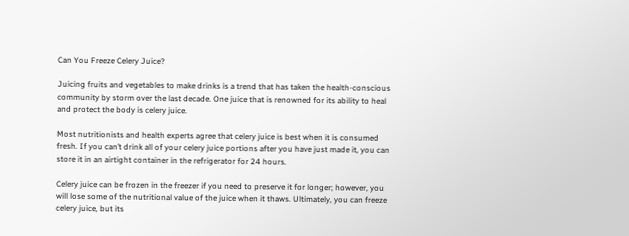Can You Freeze Celery Juice?

Juicing fruits and vegetables to make drinks is a trend that has taken the health-conscious community by storm over the last decade. One juice that is renowned for its ability to heal and protect the body is celery juice.

Most nutritionists and health experts agree that celery juice is best when it is consumed fresh. If you can’t drink all of your celery juice portions after you have just made it, you can store it in an airtight container in the refrigerator for 24 hours.

Celery juice can be frozen in the freezer if you need to preserve it for longer; however, you will lose some of the nutritional value of the juice when it thaws. Ultimately, you can freeze celery juice, but its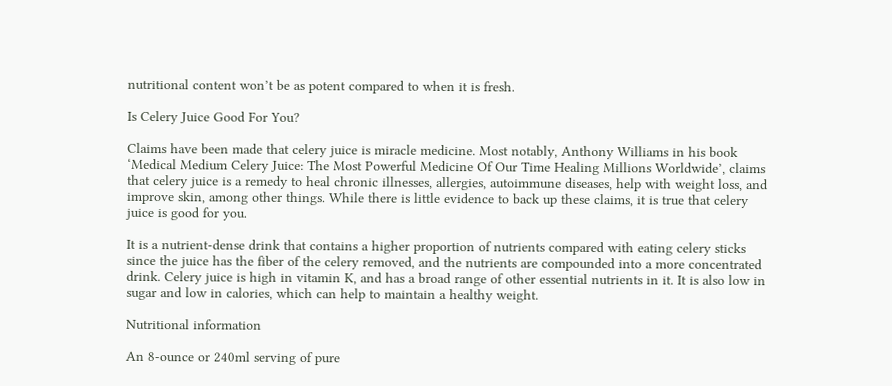nutritional content won’t be as potent compared to when it is fresh.

Is Celery Juice Good For You?

Claims have been made that celery juice is miracle medicine. Most notably, Anthony Williams in his book ‘Medical Medium Celery Juice: The Most Powerful Medicine Of Our Time Healing Millions Worldwide’, claims that celery juice is a remedy to heal chronic illnesses, allergies, autoimmune diseases, help with weight loss, and improve skin, among other things. While there is little evidence to back up these claims, it is true that celery juice is good for you.

It is a nutrient-dense drink that contains a higher proportion of nutrients compared with eating celery sticks since the juice has the fiber of the celery removed, and the nutrients are compounded into a more concentrated drink. Celery juice is high in vitamin K, and has a broad range of other essential nutrients in it. It is also low in sugar and low in calories, which can help to maintain a healthy weight.

Nutritional information

An 8-ounce or 240ml serving of pure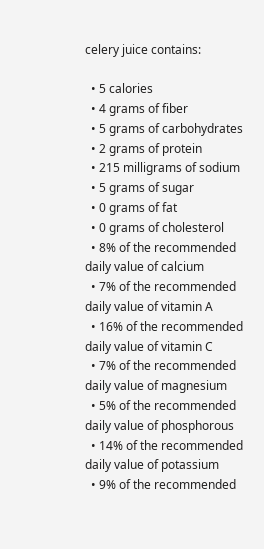celery juice contains:

  • 5 calories
  • 4 grams of fiber
  • 5 grams of carbohydrates
  • 2 grams of protein
  • 215 milligrams of sodium
  • 5 grams of sugar
  • 0 grams of fat
  • 0 grams of cholesterol
  • 8% of the recommended daily value of calcium
  • 7% of the recommended daily value of vitamin A
  • 16% of the recommended daily value of vitamin C
  • 7% of the recommended daily value of magnesium
  • 5% of the recommended daily value of phosphorous
  • 14% of the recommended daily value of potassium
  • 9% of the recommended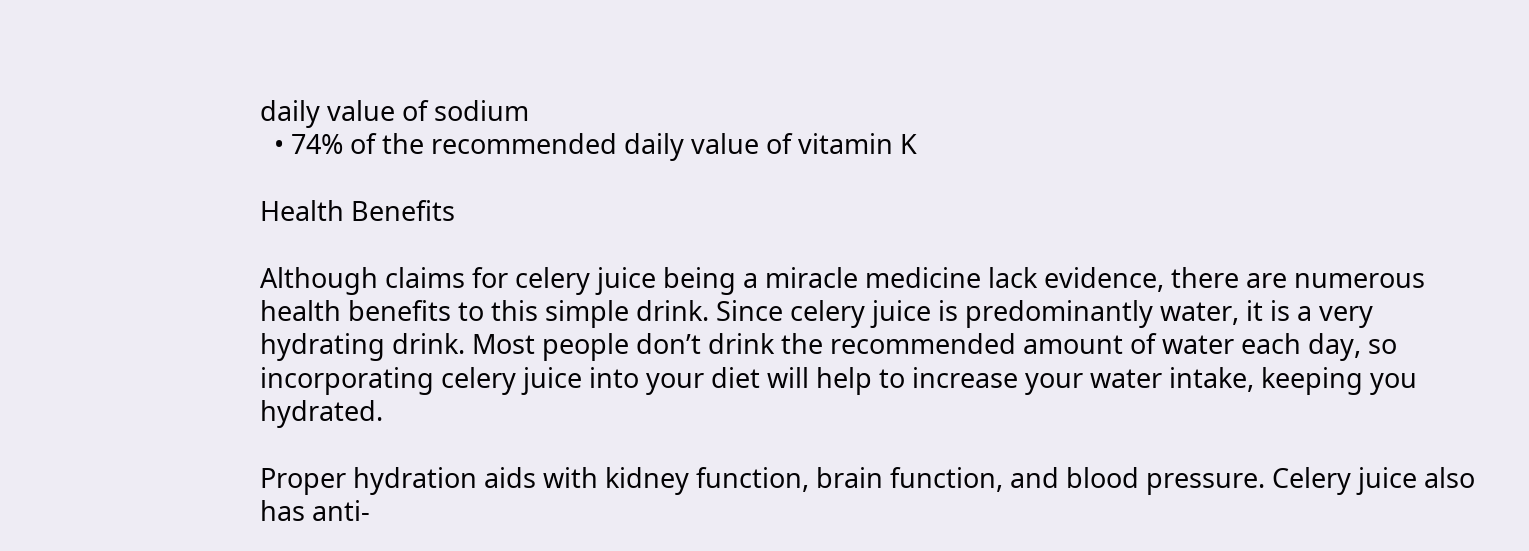daily value of sodium
  • 74% of the recommended daily value of vitamin K

Health Benefits

Although claims for celery juice being a miracle medicine lack evidence, there are numerous health benefits to this simple drink. Since celery juice is predominantly water, it is a very hydrating drink. Most people don’t drink the recommended amount of water each day, so incorporating celery juice into your diet will help to increase your water intake, keeping you hydrated.

Proper hydration aids with kidney function, brain function, and blood pressure. Celery juice also has anti-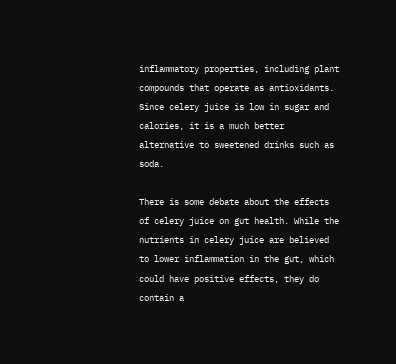inflammatory properties, including plant compounds that operate as antioxidants. Since celery juice is low in sugar and calories, it is a much better alternative to sweetened drinks such as soda.

There is some debate about the effects of celery juice on gut health. While the nutrients in celery juice are believed to lower inflammation in the gut, which could have positive effects, they do contain a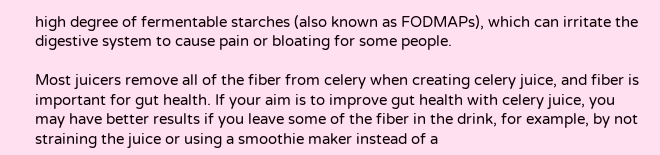high degree of fermentable starches (also known as FODMAPs), which can irritate the digestive system to cause pain or bloating for some people.

Most juicers remove all of the fiber from celery when creating celery juice, and fiber is important for gut health. If your aim is to improve gut health with celery juice, you may have better results if you leave some of the fiber in the drink, for example, by not straining the juice or using a smoothie maker instead of a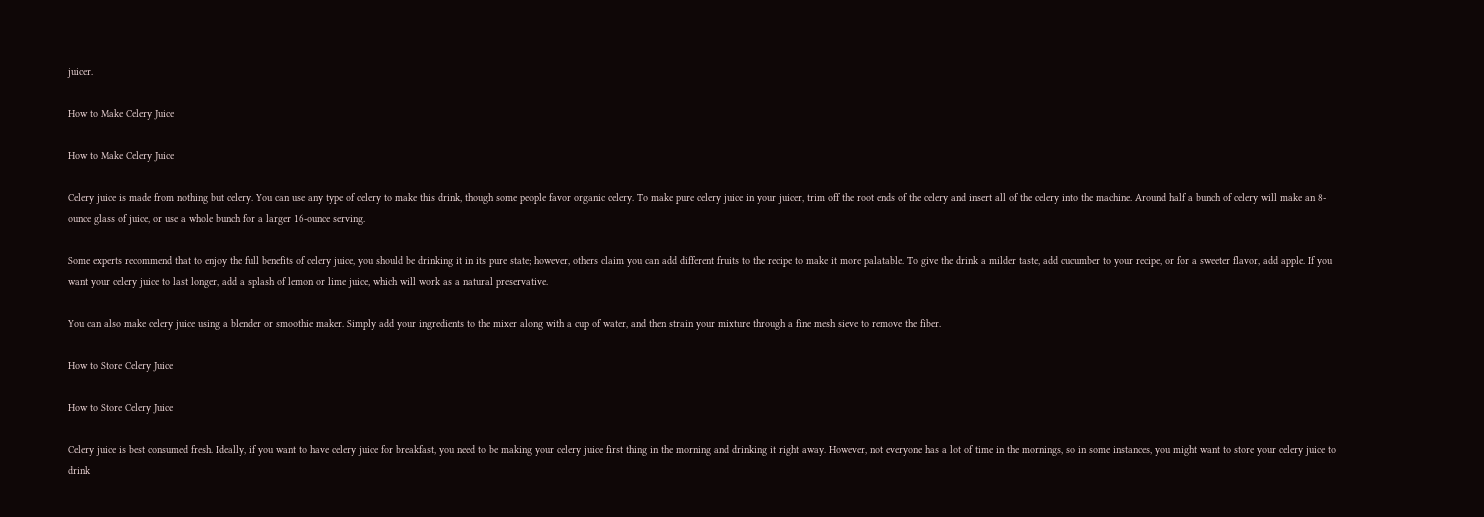juicer.

How to Make Celery Juice

How to Make Celery Juice

Celery juice is made from nothing but celery. You can use any type of celery to make this drink, though some people favor organic celery. To make pure celery juice in your juicer, trim off the root ends of the celery and insert all of the celery into the machine. Around half a bunch of celery will make an 8-ounce glass of juice, or use a whole bunch for a larger 16-ounce serving.

Some experts recommend that to enjoy the full benefits of celery juice, you should be drinking it in its pure state; however, others claim you can add different fruits to the recipe to make it more palatable. To give the drink a milder taste, add cucumber to your recipe, or for a sweeter flavor, add apple. If you want your celery juice to last longer, add a splash of lemon or lime juice, which will work as a natural preservative.

You can also make celery juice using a blender or smoothie maker. Simply add your ingredients to the mixer along with a cup of water, and then strain your mixture through a fine mesh sieve to remove the fiber.

How to Store Celery Juice

How to Store Celery Juice

Celery juice is best consumed fresh. Ideally, if you want to have celery juice for breakfast, you need to be making your celery juice first thing in the morning and drinking it right away. However, not everyone has a lot of time in the mornings, so in some instances, you might want to store your celery juice to drink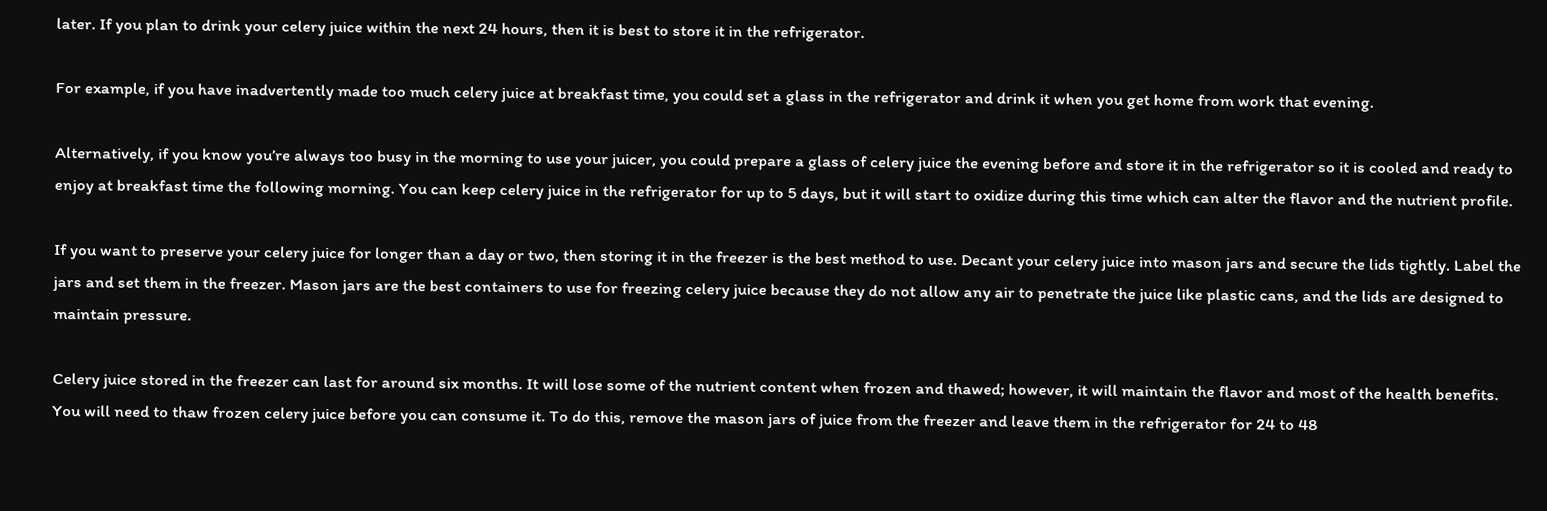later. If you plan to drink your celery juice within the next 24 hours, then it is best to store it in the refrigerator.

For example, if you have inadvertently made too much celery juice at breakfast time, you could set a glass in the refrigerator and drink it when you get home from work that evening.

Alternatively, if you know you’re always too busy in the morning to use your juicer, you could prepare a glass of celery juice the evening before and store it in the refrigerator so it is cooled and ready to enjoy at breakfast time the following morning. You can keep celery juice in the refrigerator for up to 5 days, but it will start to oxidize during this time which can alter the flavor and the nutrient profile.

If you want to preserve your celery juice for longer than a day or two, then storing it in the freezer is the best method to use. Decant your celery juice into mason jars and secure the lids tightly. Label the jars and set them in the freezer. Mason jars are the best containers to use for freezing celery juice because they do not allow any air to penetrate the juice like plastic cans, and the lids are designed to maintain pressure.

Celery juice stored in the freezer can last for around six months. It will lose some of the nutrient content when frozen and thawed; however, it will maintain the flavor and most of the health benefits. You will need to thaw frozen celery juice before you can consume it. To do this, remove the mason jars of juice from the freezer and leave them in the refrigerator for 24 to 48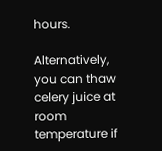hours.

Alternatively, you can thaw celery juice at room temperature if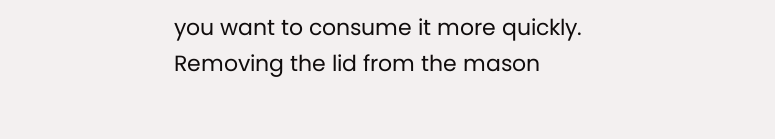you want to consume it more quickly. Removing the lid from the mason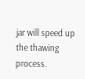jar will speed up the thawing process.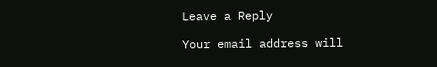Leave a Reply

Your email address will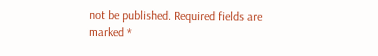not be published. Required fields are marked *